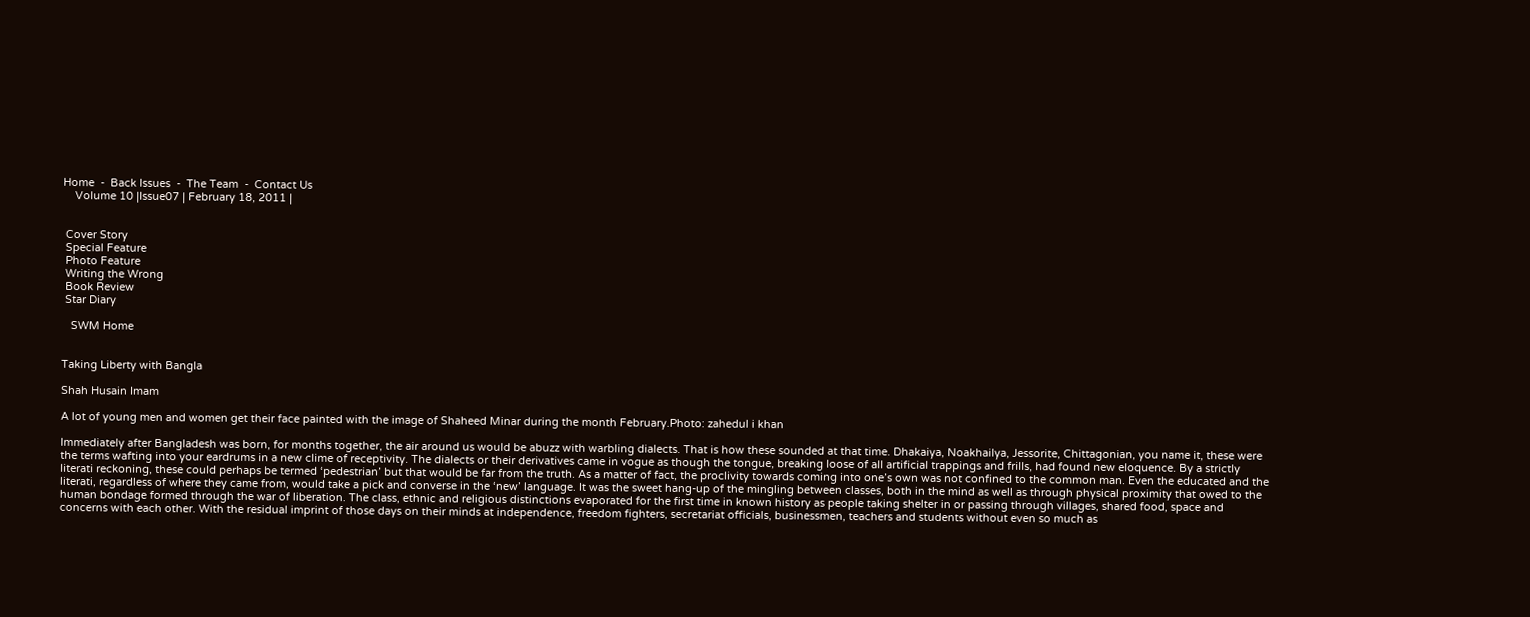Home  -  Back Issues  -  The Team  -  Contact Us
    Volume 10 |Issue07 | February 18, 2011 |


 Cover Story
 Special Feature
 Photo Feature
 Writing the Wrong
 Book Review
 Star Diary

   SWM Home


Taking Liberty with Bangla

Shah Husain Imam

A lot of young men and women get their face painted with the image of Shaheed Minar during the month February.Photo: zahedul i khan

Immediately after Bangladesh was born, for months together, the air around us would be abuzz with warbling dialects. That is how these sounded at that time. Dhakaiya, Noakhailya, Jessorite, Chittagonian, you name it, these were the terms wafting into your eardrums in a new clime of receptivity. The dialects or their derivatives came in vogue as though the tongue, breaking loose of all artificial trappings and frills, had found new eloquence. By a strictly literati reckoning, these could perhaps be termed ‘pedestrian’ but that would be far from the truth. As a matter of fact, the proclivity towards coming into one’s own was not confined to the common man. Even the educated and the literati, regardless of where they came from, would take a pick and converse in the ‘new’ language. It was the sweet hang-up of the mingling between classes, both in the mind as well as through physical proximity that owed to the human bondage formed through the war of liberation. The class, ethnic and religious distinctions evaporated for the first time in known history as people taking shelter in or passing through villages, shared food, space and concerns with each other. With the residual imprint of those days on their minds at independence, freedom fighters, secretariat officials, businessmen, teachers and students without even so much as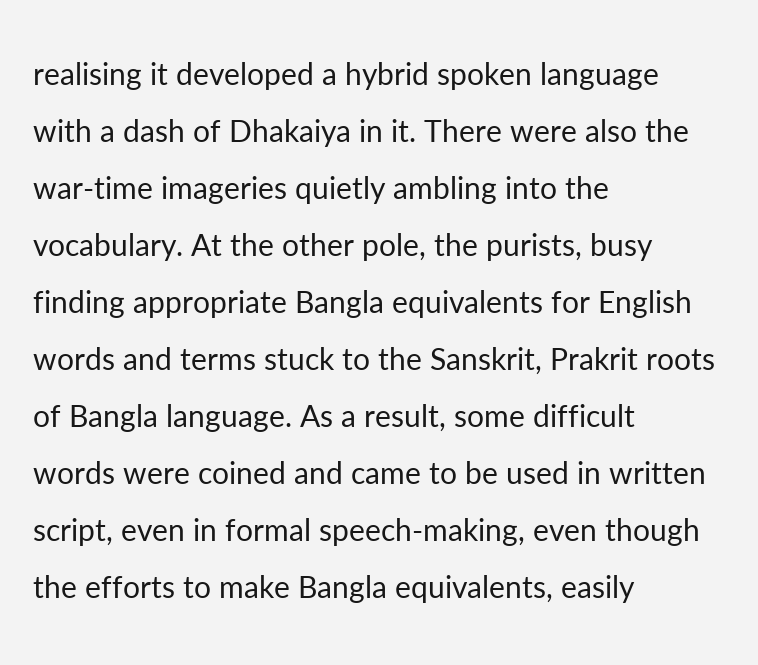realising it developed a hybrid spoken language with a dash of Dhakaiya in it. There were also the war-time imageries quietly ambling into the vocabulary. At the other pole, the purists, busy finding appropriate Bangla equivalents for English words and terms stuck to the Sanskrit, Prakrit roots of Bangla language. As a result, some difficult words were coined and came to be used in written script, even in formal speech-making, even though the efforts to make Bangla equivalents, easily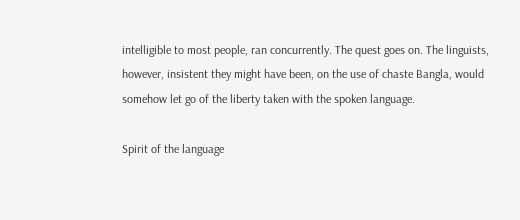intelligible to most people, ran concurrently. The quest goes on. The linguists, however, insistent they might have been, on the use of chaste Bangla, would somehow let go of the liberty taken with the spoken language.

Spirit of the language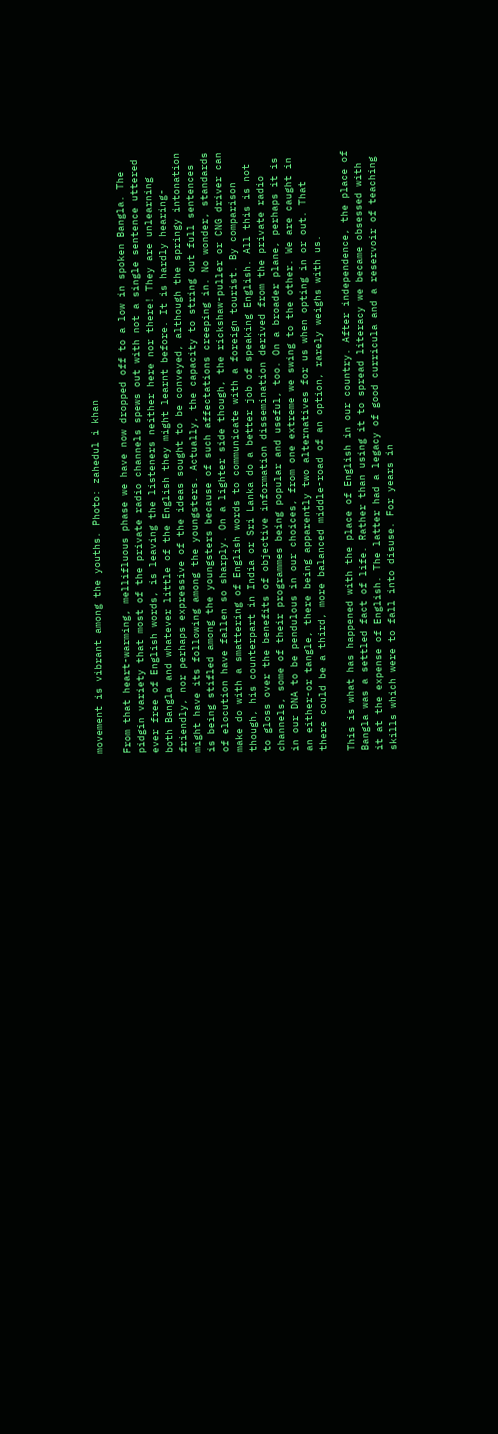movement is vibrant among the youths. Photo: zahedul i khan

From that heart-warming, mellifluous phase we have now dropped off to a low in spoken Bangla. The pidgin variety that most of the private radio channels spews out with not a single sentence uttered ever free of English words, is leaving the listeners neither here nor there! They are unlearning both Bangla and whatever little of the English they might learnt before. It is hardly hearing-friendly, nor perhaps expressive of the ideas sought to be conveyed, although the springy intonation might have its following among the youngsters. Actually, the capacity to string out full sentences is being stifled among the youngsters because of such affectations creeping in. No wonder, standards of elocution have fallen so sharply. On a lighter side though, the rickshaw-puller or CNG driver can make do with a smattering of English words to communicate with a foreign tourist. By comparison though, his counterpart in India or Sri Lanka do a better job of speaking English. All this is not to gloss over the benefits of objective information dissemination derived from the private radio channels, some of their programmes being popular and useful, too. On a broader plane, perhaps it is in our DNA to be pendulous in our choices, from one extreme we swing to the other. We are caught in an either-or tangle, there being apparently two alternatives for us when opting in or out. That there could be a third, more balanced middle-road of an option, rarely weighs with us.

This is what has happened with the place of English in our country. After independence, the place of Bangla was a settled fact of life. Rather than using it to spread literacy we became obsessed with it at the expense of English. The latter had a legacy of good curricula and a reservoir of teaching skills which were to fall into disuse. For years in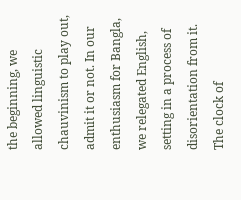the beginning, we allowed linguistic chauvinism to play out, admit it or not. In our enthusiasm for Bangla, we relegated English, setting in a process of disorientation from it. The clock of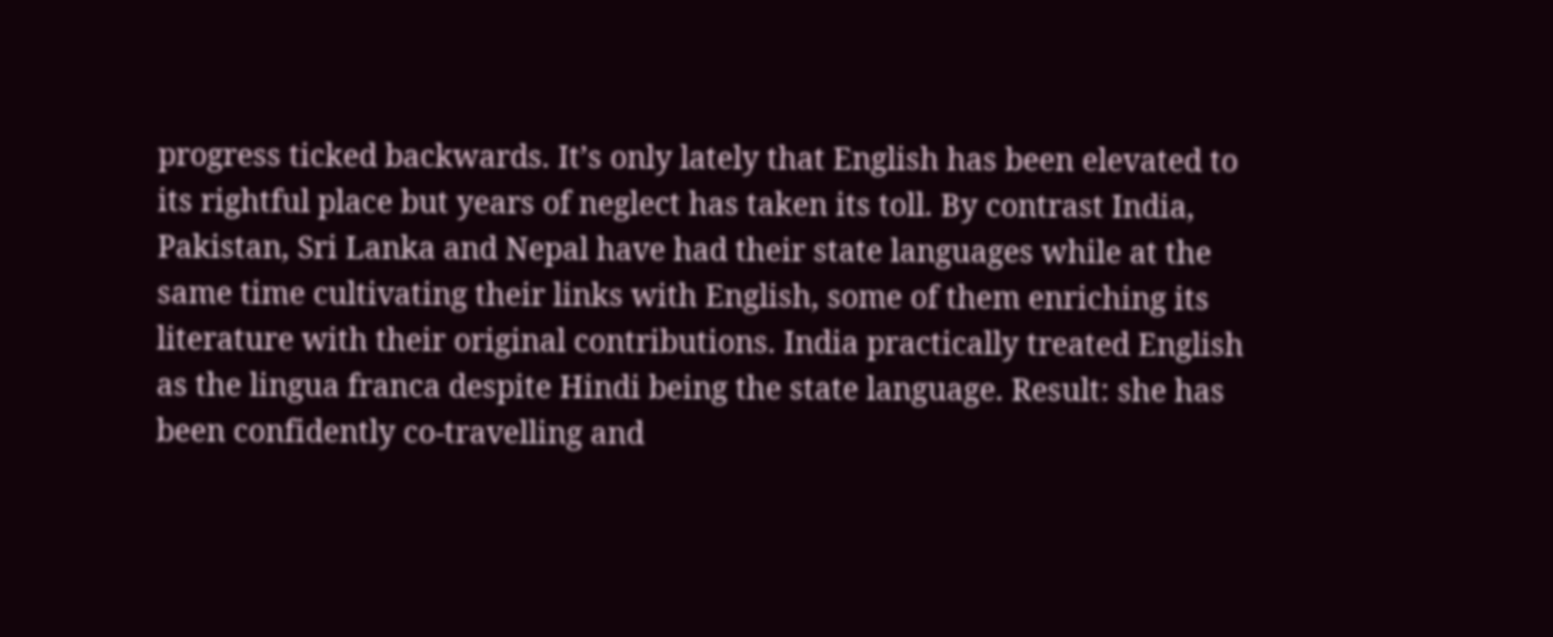progress ticked backwards. It’s only lately that English has been elevated to its rightful place but years of neglect has taken its toll. By contrast India, Pakistan, Sri Lanka and Nepal have had their state languages while at the same time cultivating their links with English, some of them enriching its literature with their original contributions. India practically treated English as the lingua franca despite Hindi being the state language. Result: she has been confidently co-travelling and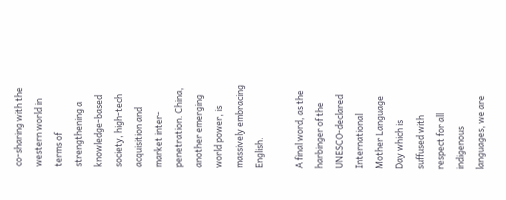co-sharing with the western world in terms of strengthening a knowledge-based society, high-tech acquisition and market inter-penetration. China, another emerging world power, is massively embracing English.

A final word, as the harbinger of the UNESCO-declared International Mother Language Day which is suffused with respect for all indigenous languages, we are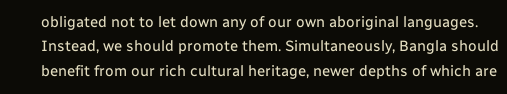obligated not to let down any of our own aboriginal languages. Instead, we should promote them. Simultaneously, Bangla should benefit from our rich cultural heritage, newer depths of which are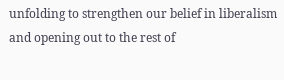unfolding to strengthen our belief in liberalism and opening out to the rest of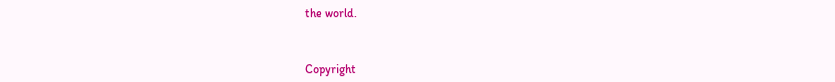the world.



Copyright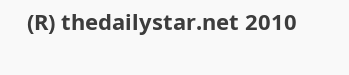(R) thedailystar.net 2010